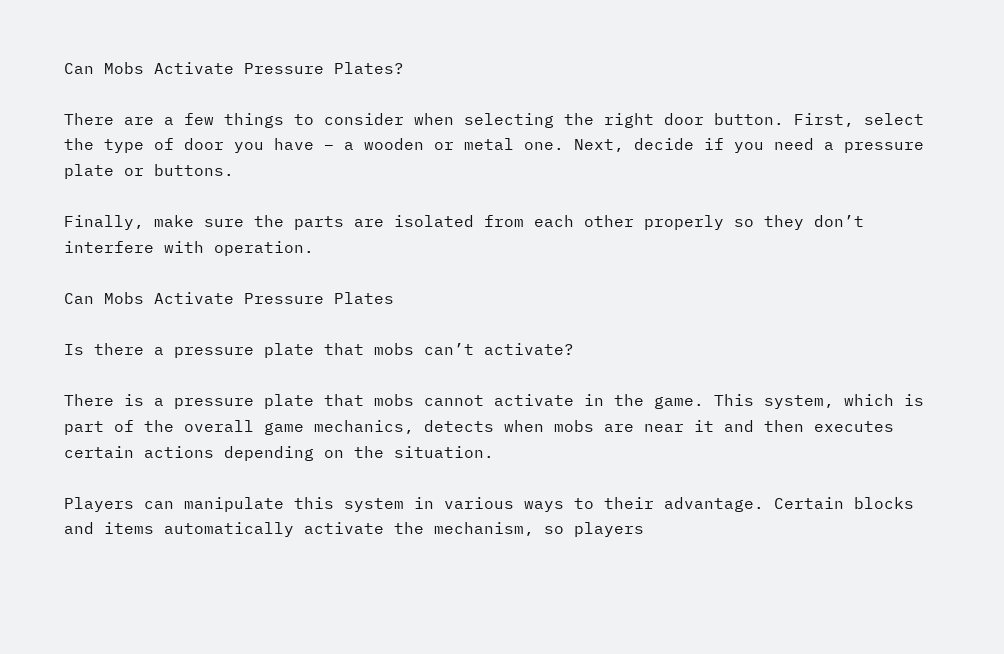Can Mobs Activate Pressure Plates?

There are a few things to consider when selecting the right door button. First, select the type of door you have – a wooden or metal one. Next, decide if you need a pressure plate or buttons.

Finally, make sure the parts are isolated from each other properly so they don’t interfere with operation.

Can Mobs Activate Pressure Plates

Is there a pressure plate that mobs can’t activate?

There is a pressure plate that mobs cannot activate in the game. This system, which is part of the overall game mechanics, detects when mobs are near it and then executes certain actions depending on the situation.

Players can manipulate this system in various ways to their advantage. Certain blocks and items automatically activate the mechanism, so players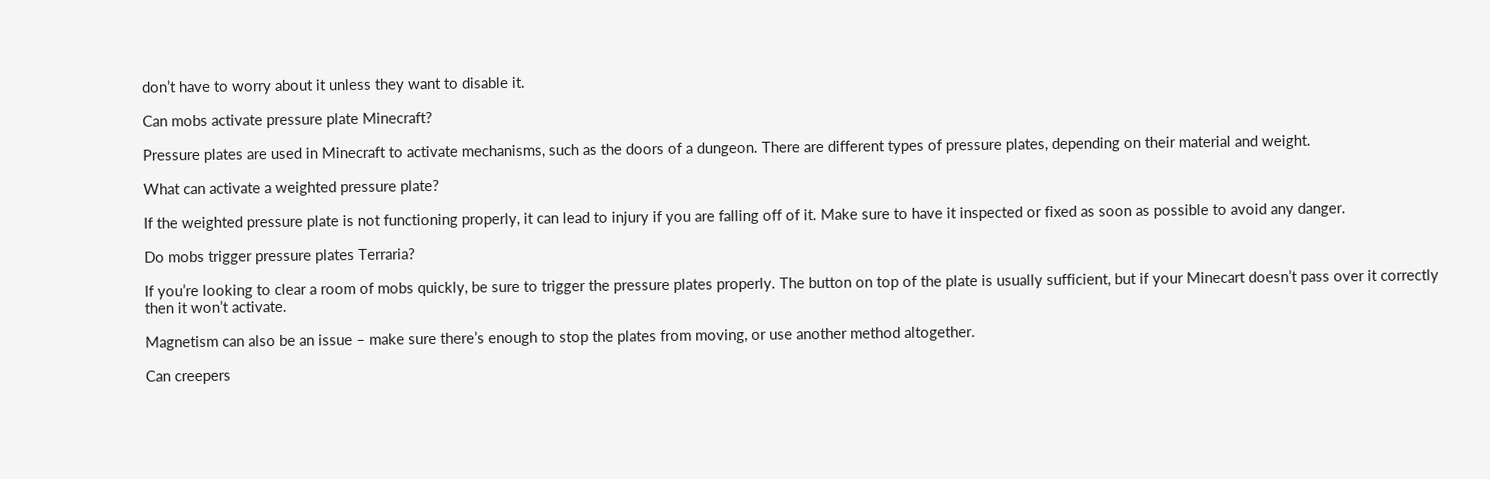don’t have to worry about it unless they want to disable it.

Can mobs activate pressure plate Minecraft?

Pressure plates are used in Minecraft to activate mechanisms, such as the doors of a dungeon. There are different types of pressure plates, depending on their material and weight.

What can activate a weighted pressure plate?

If the weighted pressure plate is not functioning properly, it can lead to injury if you are falling off of it. Make sure to have it inspected or fixed as soon as possible to avoid any danger.

Do mobs trigger pressure plates Terraria?

If you’re looking to clear a room of mobs quickly, be sure to trigger the pressure plates properly. The button on top of the plate is usually sufficient, but if your Minecart doesn’t pass over it correctly then it won’t activate.

Magnetism can also be an issue – make sure there’s enough to stop the plates from moving, or use another method altogether.

Can creepers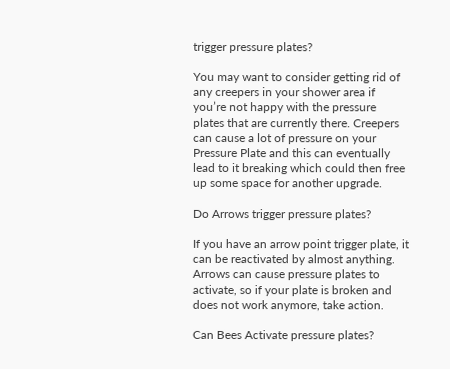trigger pressure plates?

You may want to consider getting rid of any creepers in your shower area if you’re not happy with the pressure plates that are currently there. Creepers can cause a lot of pressure on your Pressure Plate and this can eventually lead to it breaking which could then free up some space for another upgrade.

Do Arrows trigger pressure plates?

If you have an arrow point trigger plate, it can be reactivated by almost anything. Arrows can cause pressure plates to activate, so if your plate is broken and does not work anymore, take action.

Can Bees Activate pressure plates?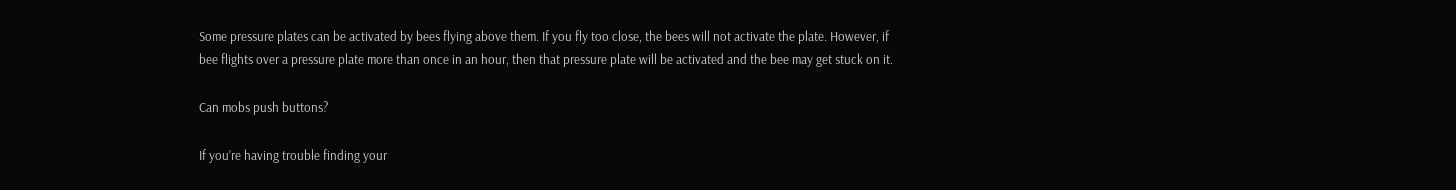Some pressure plates can be activated by bees flying above them. If you fly too close, the bees will not activate the plate. However, if bee flights over a pressure plate more than once in an hour, then that pressure plate will be activated and the bee may get stuck on it.

Can mobs push buttons?

If you’re having trouble finding your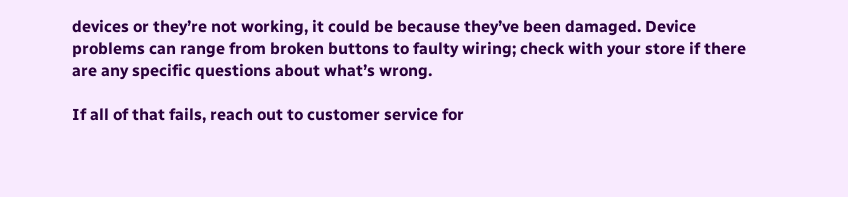devices or they’re not working, it could be because they’ve been damaged. Device problems can range from broken buttons to faulty wiring; check with your store if there are any specific questions about what’s wrong.

If all of that fails, reach out to customer service for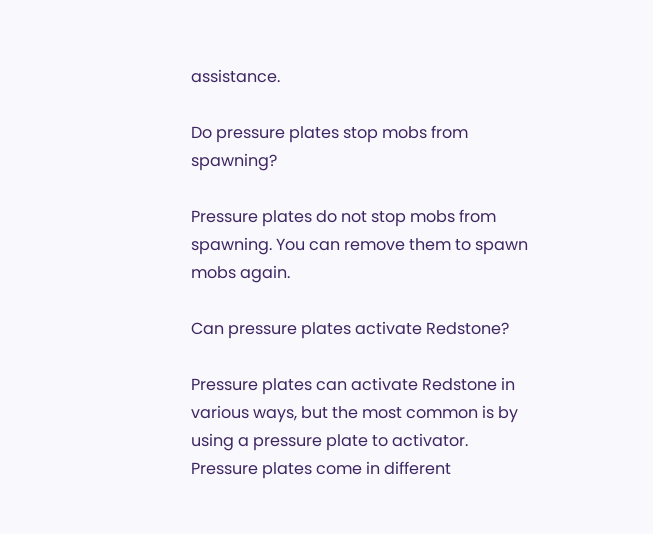assistance.

Do pressure plates stop mobs from spawning?

Pressure plates do not stop mobs from spawning. You can remove them to spawn mobs again.

Can pressure plates activate Redstone?

Pressure plates can activate Redstone in various ways, but the most common is by using a pressure plate to activator. Pressure plates come in different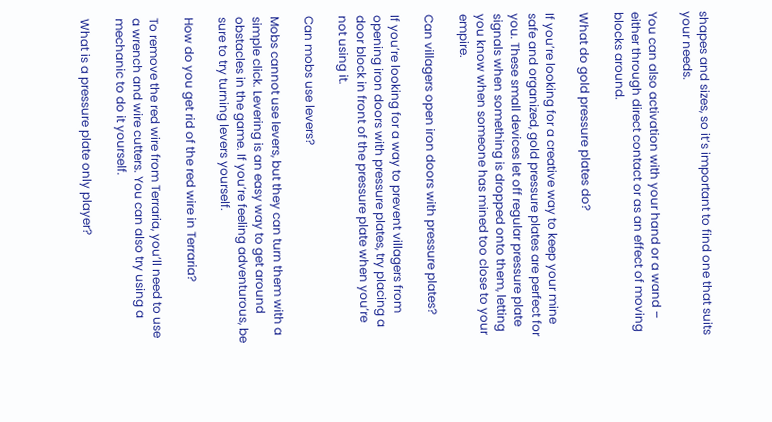shapes and sizes, so it’s important to find one that suits your needs.

You can also activation with your hand or a wand – either through direct contact or as an effect of moving blocks around.

What do gold pressure plates do?

If you’re looking for a creative way to keep your mine safe and organized, gold pressure plates are perfect for you. These small devices let off regular pressure plate signals when something is dropped onto them, letting you know when someone has mined too close to your empire.

Can villagers open iron doors with pressure plates?

If you’re looking for a way to prevent villagers from opening iron doors with pressure plates, try placing a door block in front of the pressure plate when you’re not using it.

Can mobs use levers?

Mobs cannot use levers, but they can turn them with a simple click. Levering is an easy way to get around obstacles in the game. If you’re feeling adventurous, be sure to try turning levers yourself.

How do you get rid of the red wire in Terraria?

To remove the red wire from Terraria, you’ll need to use a wrench and wire cutters. You can also try using a mechanic to do it yourself.

What is a pressure plate only player?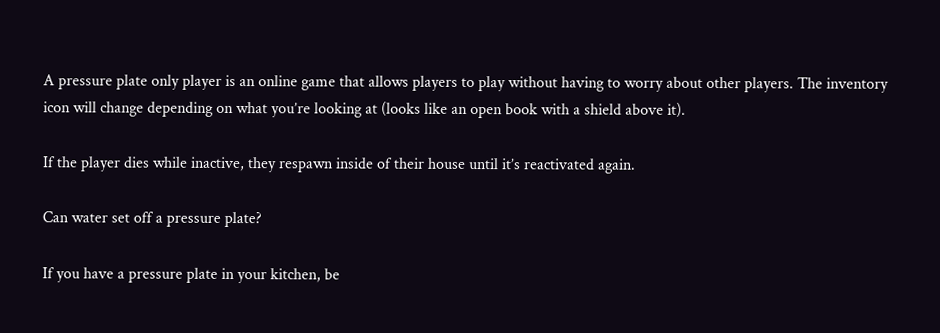A pressure plate only player is an online game that allows players to play without having to worry about other players. The inventory icon will change depending on what you’re looking at (looks like an open book with a shield above it).

If the player dies while inactive, they respawn inside of their house until it’s reactivated again.

Can water set off a pressure plate?

If you have a pressure plate in your kitchen, be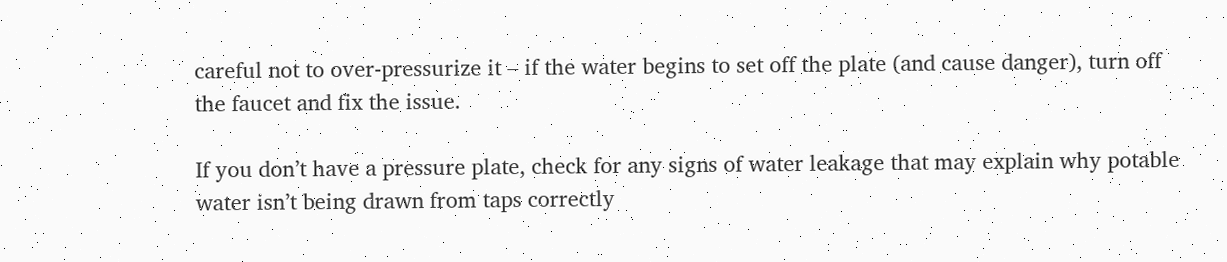careful not to over-pressurize it – if the water begins to set off the plate (and cause danger), turn off the faucet and fix the issue.

If you don’t have a pressure plate, check for any signs of water leakage that may explain why potable water isn’t being drawn from taps correctly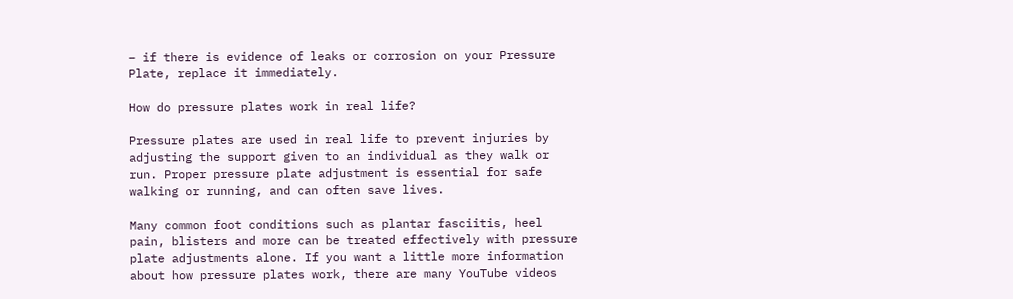– if there is evidence of leaks or corrosion on your Pressure Plate, replace it immediately.

How do pressure plates work in real life?

Pressure plates are used in real life to prevent injuries by adjusting the support given to an individual as they walk or run. Proper pressure plate adjustment is essential for safe walking or running, and can often save lives.

Many common foot conditions such as plantar fasciitis, heel pain, blisters and more can be treated effectively with pressure plate adjustments alone. If you want a little more information about how pressure plates work, there are many YouTube videos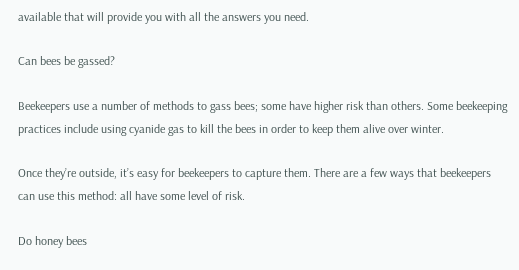available that will provide you with all the answers you need.

Can bees be gassed?

Beekeepers use a number of methods to gass bees; some have higher risk than others. Some beekeeping practices include using cyanide gas to kill the bees in order to keep them alive over winter.

Once they’re outside, it’s easy for beekeepers to capture them. There are a few ways that beekeepers can use this method: all have some level of risk.

Do honey bees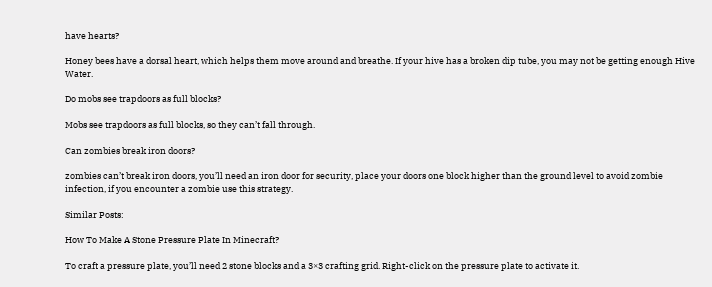have hearts?

Honey bees have a dorsal heart, which helps them move around and breathe. If your hive has a broken dip tube, you may not be getting enough Hive Water.

Do mobs see trapdoors as full blocks?

Mobs see trapdoors as full blocks, so they can’t fall through.

Can zombies break iron doors?

zombies can’t break iron doors, you’ll need an iron door for security, place your doors one block higher than the ground level to avoid zombie infection, if you encounter a zombie use this strategy.

Similar Posts:

How To Make A Stone Pressure Plate In Minecraft?

To craft a pressure plate, you’ll need 2 stone blocks and a 3×3 crafting grid. Right-click on the pressure plate to activate it.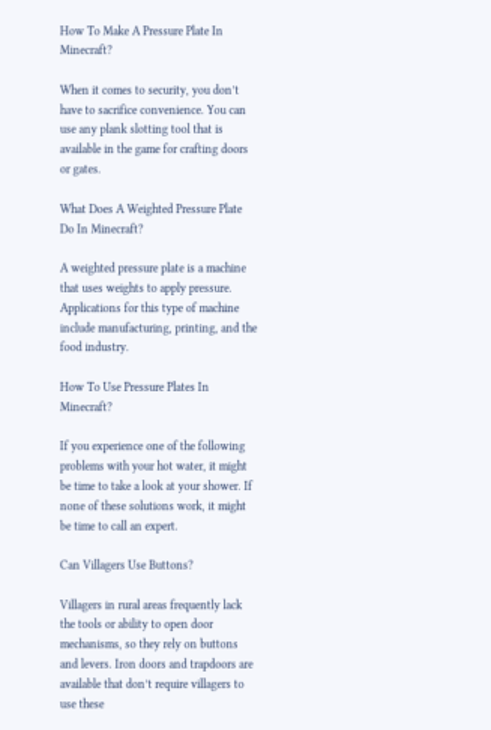How To Make A Pressure Plate In Minecraft?

When it comes to security, you don’t have to sacrifice convenience. You can use any plank slotting tool that is available in the game for crafting doors or gates.

What Does A Weighted Pressure Plate Do In Minecraft?

A weighted pressure plate is a machine that uses weights to apply pressure. Applications for this type of machine include manufacturing, printing, and the food industry.

How To Use Pressure Plates In Minecraft?

If you experience one of the following problems with your hot water, it might be time to take a look at your shower. If none of these solutions work, it might be time to call an expert.

Can Villagers Use Buttons?

Villagers in rural areas frequently lack the tools or ability to open door mechanisms, so they rely on buttons and levers. Iron doors and trapdoors are available that don’t require villagers to use these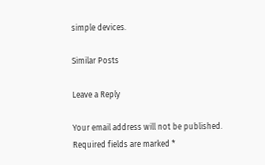simple devices.

Similar Posts

Leave a Reply

Your email address will not be published. Required fields are marked *